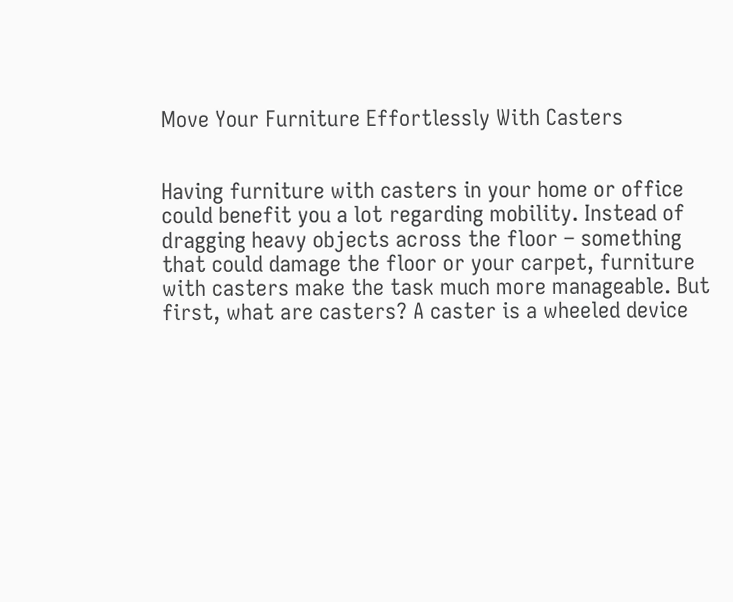Move Your Furniture Effortlessly With Casters


Having furniture with casters in your home or office could benefit you a lot regarding mobility. Instead of dragging heavy objects across the floor – something that could damage the floor or your carpet, furniture with casters make the task much more manageable. But first, what are casters? A caster is a wheeled device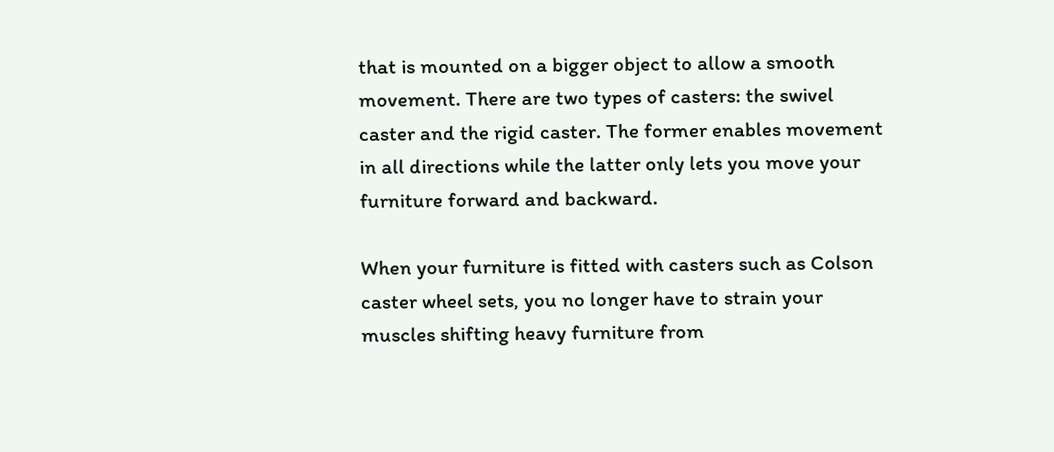that is mounted on a bigger object to allow a smooth movement. There are two types of casters: the swivel caster and the rigid caster. The former enables movement in all directions while the latter only lets you move your furniture forward and backward.

When your furniture is fitted with casters such as Colson caster wheel sets, you no longer have to strain your muscles shifting heavy furniture from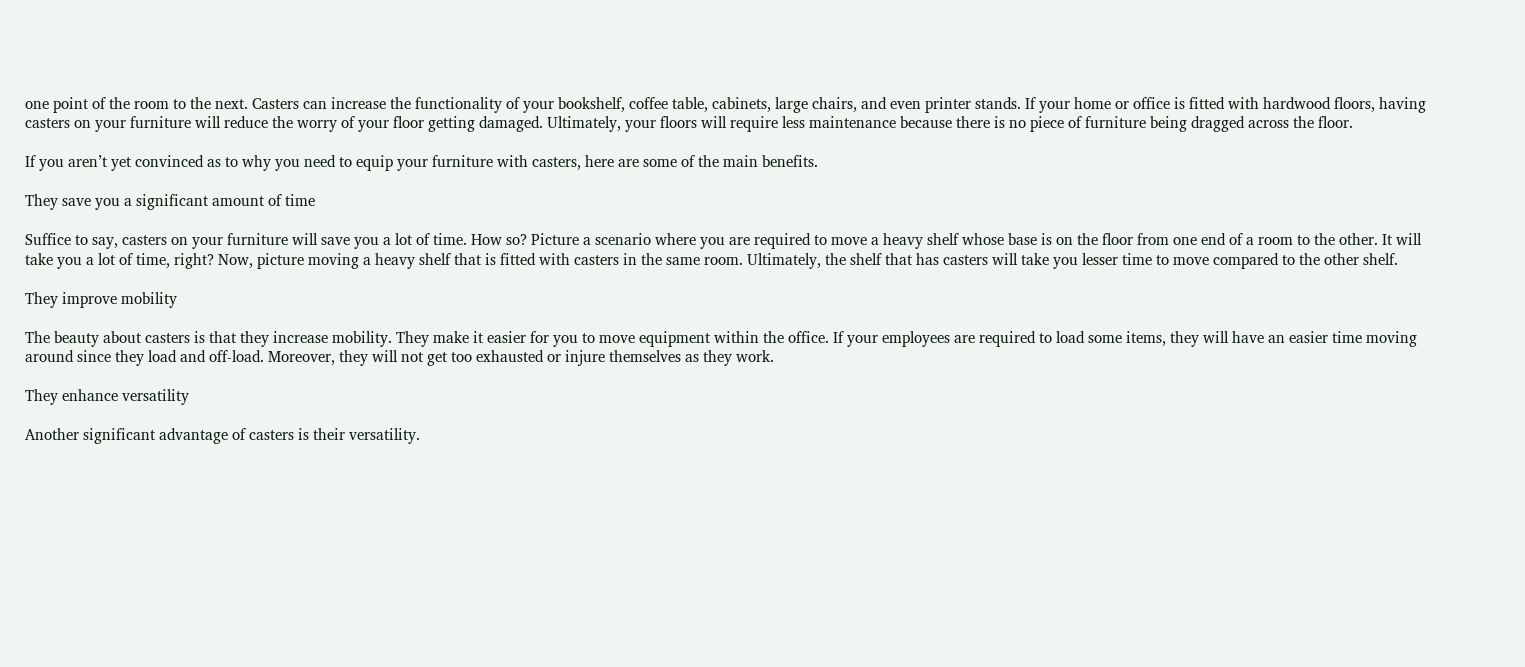one point of the room to the next. Casters can increase the functionality of your bookshelf, coffee table, cabinets, large chairs, and even printer stands. If your home or office is fitted with hardwood floors, having casters on your furniture will reduce the worry of your floor getting damaged. Ultimately, your floors will require less maintenance because there is no piece of furniture being dragged across the floor.

If you aren’t yet convinced as to why you need to equip your furniture with casters, here are some of the main benefits.

They save you a significant amount of time

Suffice to say, casters on your furniture will save you a lot of time. How so? Picture a scenario where you are required to move a heavy shelf whose base is on the floor from one end of a room to the other. It will take you a lot of time, right? Now, picture moving a heavy shelf that is fitted with casters in the same room. Ultimately, the shelf that has casters will take you lesser time to move compared to the other shelf.

They improve mobility

The beauty about casters is that they increase mobility. They make it easier for you to move equipment within the office. If your employees are required to load some items, they will have an easier time moving around since they load and off-load. Moreover, they will not get too exhausted or injure themselves as they work.

They enhance versatility

Another significant advantage of casters is their versatility.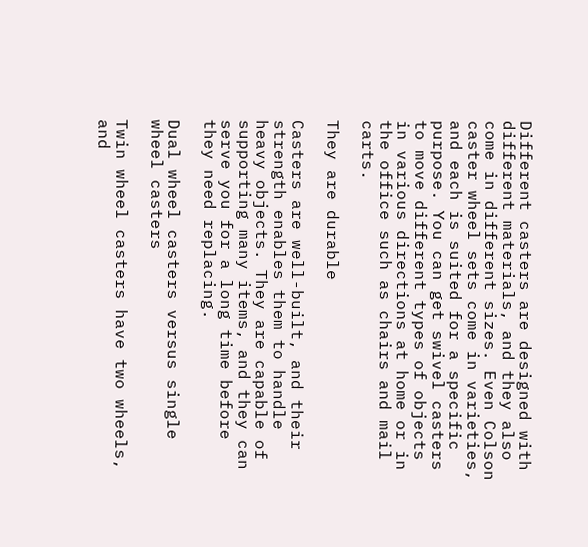Different casters are designed with different materials, and they also come in different sizes. Even Colson caster wheel sets come in varieties, and each is suited for a specific purpose. You can get swivel casters to move different types of objects in various directions at home or in the office such as chairs and mail carts.

They are durable

Casters are well-built, and their strength enables them to handle heavy objects. They are capable of supporting many items, and they can serve you for a long time before they need replacing.

Dual wheel casters versus single wheel casters

Twin wheel casters have two wheels, and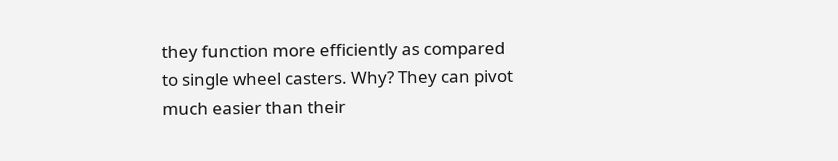they function more efficiently as compared to single wheel casters. Why? They can pivot much easier than their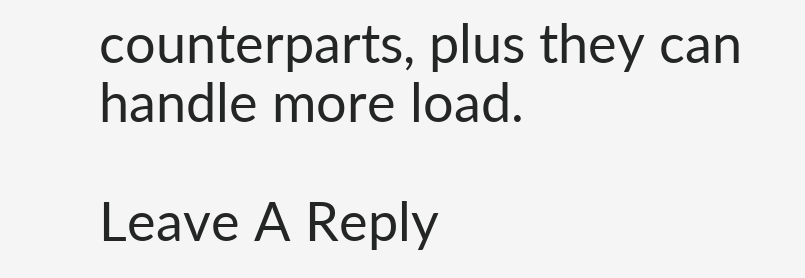counterparts, plus they can handle more load.

Leave A Reply